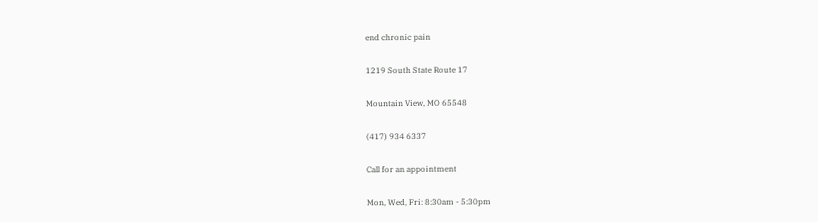end chronic pain

1219 South State Route 17

Mountain View, MO 65548

(417) 934 6337

Call for an appointment

Mon, Wed, Fri: 8:30am - 5:30pm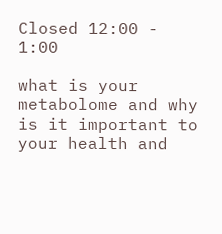Closed 12:00 - 1:00

what is your metabolome and why is it important to your health and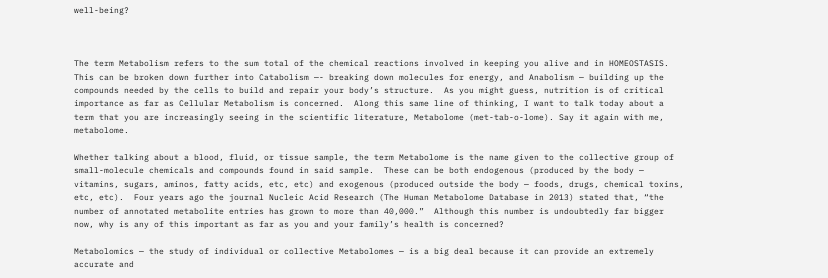well-being?



The term Metabolism refers to the sum total of the chemical reactions involved in keeping you alive and in HOMEOSTASIS.  This can be broken down further into Catabolism —- breaking down molecules for energy, and Anabolism — building up the compounds needed by the cells to build and repair your body’s structure.  As you might guess, nutrition is of critical importance as far as Cellular Metabolism is concerned.  Along this same line of thinking, I want to talk today about a term that you are increasingly seeing in the scientific literature, Metabolome (met-tab-o-lome). Say it again with me, metabolome.

Whether talking about a blood, fluid, or tissue sample, the term Metabolome is the name given to the collective group of small-molecule chemicals and compounds found in said sample.  These can be both endogenous (produced by the body — vitamins, sugars, aminos, fatty acids, etc, etc) and exogenous (produced outside the body — foods, drugs, chemical toxins, etc, etc).  Four years ago the journal Nucleic Acid Research (The Human Metabolome Database in 2013) stated that, “the number of annotated metabolite entries has grown to more than 40,000.”  Although this number is undoubtedly far bigger now, why is any of this important as far as you and your family’s health is concerned?

Metabolomics — the study of individual or collective Metabolomes — is a big deal because it can provide an extremely accurate and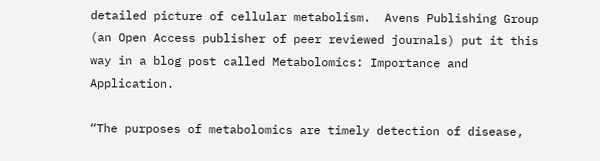detailed picture of cellular metabolism.  Avens Publishing Group (an Open Access publisher of peer reviewed journals) put it this way in a blog post called Metabolomics: Importance and Application.

“The purposes of metabolomics are timely detection of disease,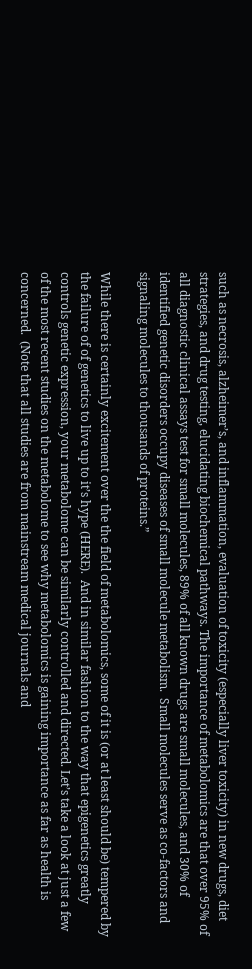such as necrosis, alzheimer’s, and inflammation, evaluation of toxicity (especially liver toxicity) in new drugs, diet strategies, and drug testing, elucidating biochemical pathways. The importance of metabolomics are that over 95% of all diagnostic clinical assays test for small molecules, 89% of all known drugs are small molecules, and 30% of identified genetic disorders occupy diseases of small molecule metabolism.  Small molecules serve as co-factors and signaling molecules to thousands of proteins.”

While there is certainly excitement over the the field of metabolomics, some of it is (or at least should be) tempered by the failure of of genetics to live up to it’s hype (HERE).  And in similar fashion to the way that epigenetics greatly controls genetic expression, your metabolome can be similarly controlled and directed. Let’s take a look at just a few of the most recent studies on the metabolome to see why metabolomics is gaining importance as far as health is concerned.  (Note that all studies are from mainstream medical journals and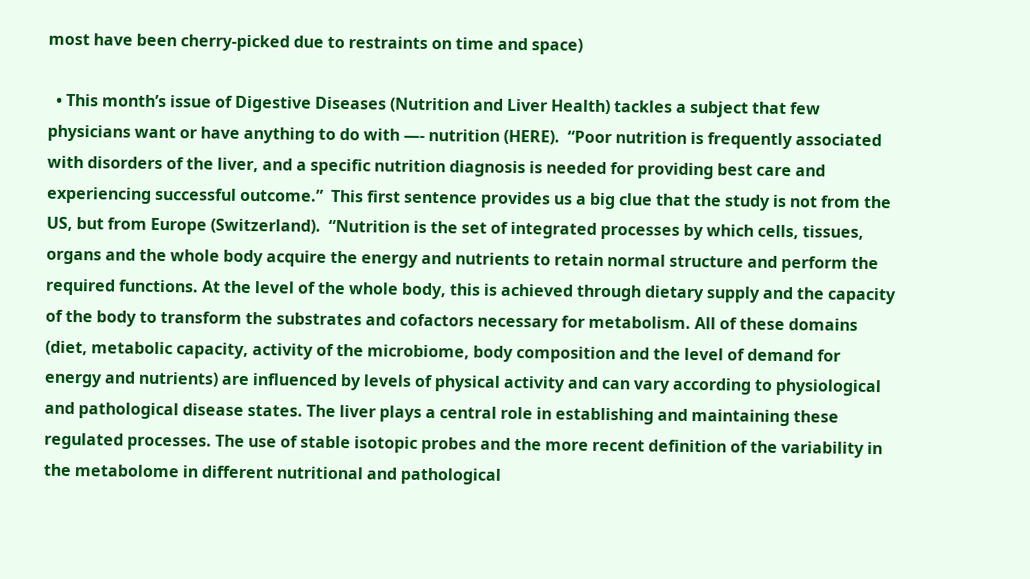most have been cherry-picked due to restraints on time and space)

  • This month’s issue of Digestive Diseases (Nutrition and Liver Health) tackles a subject that few physicians want or have anything to do with —- nutrition (HERE).  “Poor nutrition is frequently associated with disorders of the liver, and a specific nutrition diagnosis is needed for providing best care and experiencing successful outcome.”  This first sentence provides us a big clue that the study is not from the US, but from Europe (Switzerland).  “Nutrition is the set of integrated processes by which cells, tissues, organs and the whole body acquire the energy and nutrients to retain normal structure and perform the required functions. At the level of the whole body, this is achieved through dietary supply and the capacity of the body to transform the substrates and cofactors necessary for metabolism. All of these domains (diet, metabolic capacity, activity of the microbiome, body composition and the level of demand for energy and nutrients) are influenced by levels of physical activity and can vary according to physiological and pathological disease states. The liver plays a central role in establishing and maintaining these regulated processes. The use of stable isotopic probes and the more recent definition of the variability in the metabolome in different nutritional and pathological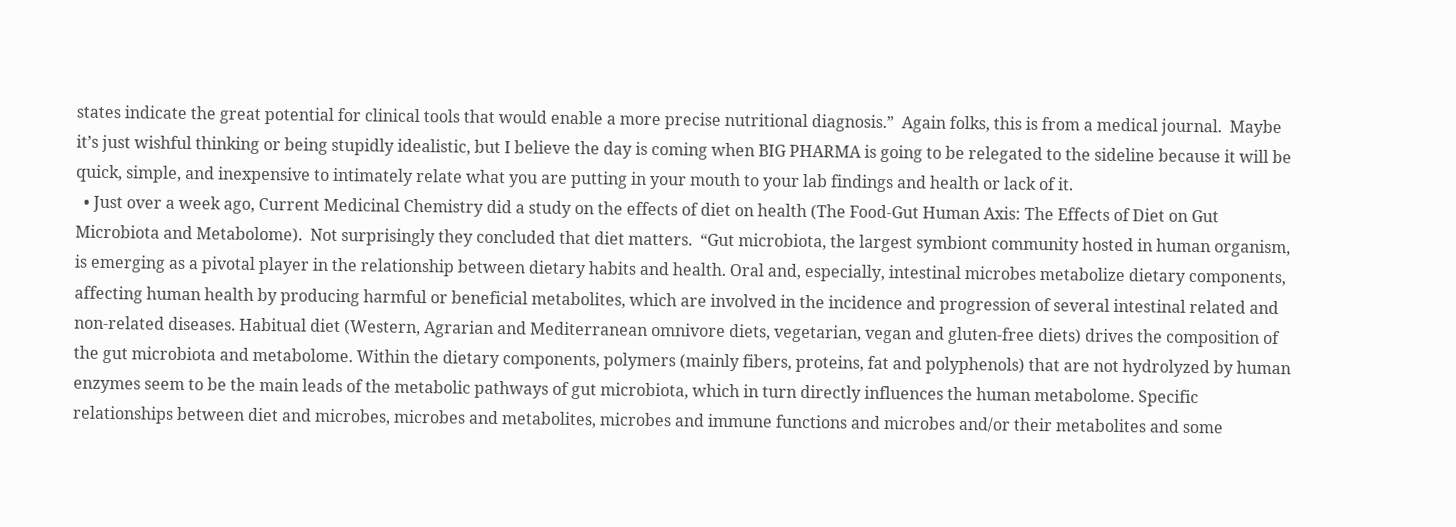states indicate the great potential for clinical tools that would enable a more precise nutritional diagnosis.”  Again folks, this is from a medical journal.  Maybe it’s just wishful thinking or being stupidly idealistic, but I believe the day is coming when BIG PHARMA is going to be relegated to the sideline because it will be quick, simple, and inexpensive to intimately relate what you are putting in your mouth to your lab findings and health or lack of it.
  • Just over a week ago, Current Medicinal Chemistry did a study on the effects of diet on health (The Food-Gut Human Axis: The Effects of Diet on Gut Microbiota and Metabolome).  Not surprisingly they concluded that diet matters.  “Gut microbiota, the largest symbiont community hosted in human organism, is emerging as a pivotal player in the relationship between dietary habits and health. Oral and, especially, intestinal microbes metabolize dietary components, affecting human health by producing harmful or beneficial metabolites, which are involved in the incidence and progression of several intestinal related and non-related diseases. Habitual diet (Western, Agrarian and Mediterranean omnivore diets, vegetarian, vegan and gluten-free diets) drives the composition of the gut microbiota and metabolome. Within the dietary components, polymers (mainly fibers, proteins, fat and polyphenols) that are not hydrolyzed by human enzymes seem to be the main leads of the metabolic pathways of gut microbiota, which in turn directly influences the human metabolome. Specific relationships between diet and microbes, microbes and metabolites, microbes and immune functions and microbes and/or their metabolites and some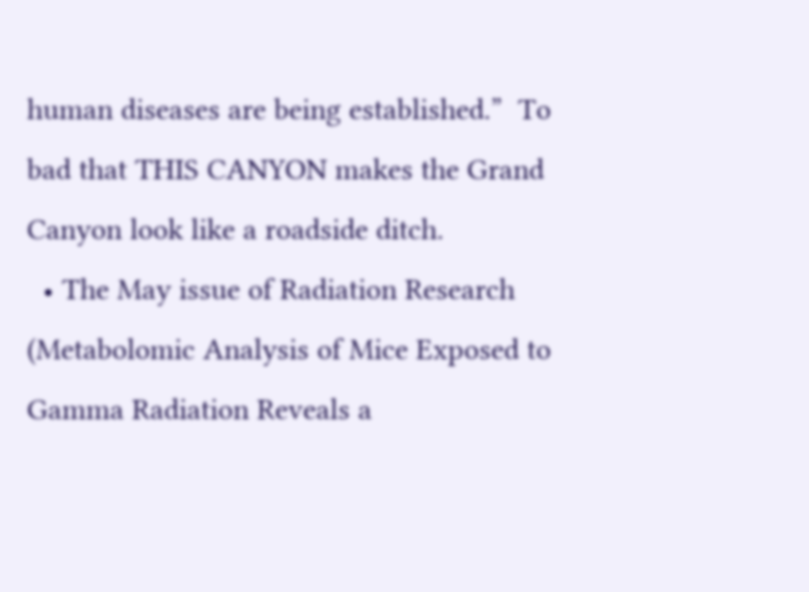human diseases are being established.”  To bad that THIS CANYON makes the Grand Canyon look like a roadside ditch.
  • The May issue of Radiation Research (Metabolomic Analysis of Mice Exposed to Gamma Radiation Reveals a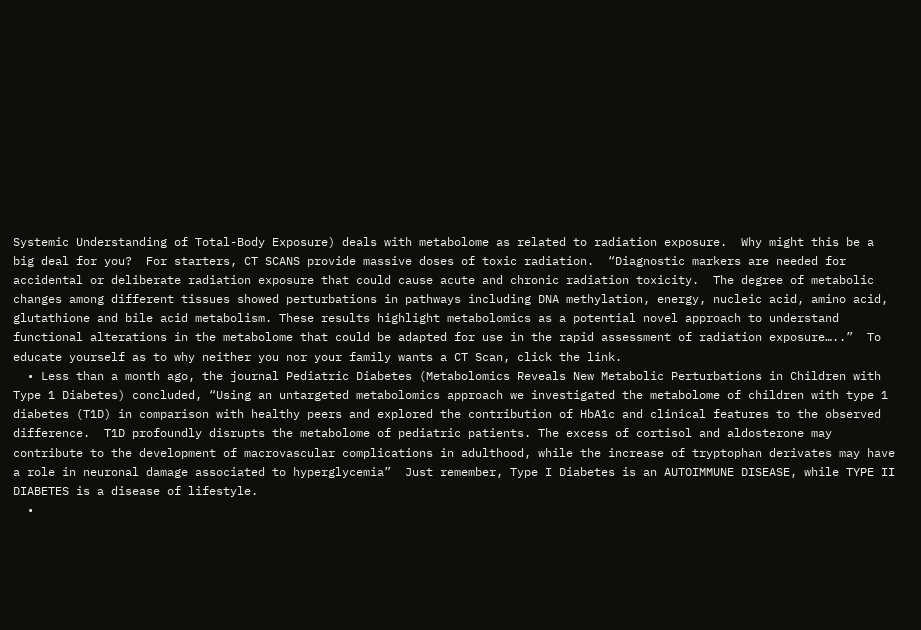Systemic Understanding of Total-Body Exposure) deals with metabolome as related to radiation exposure.  Why might this be a big deal for you?  For starters, CT SCANS provide massive doses of toxic radiation.  “Diagnostic markers are needed for accidental or deliberate radiation exposure that could cause acute and chronic radiation toxicity.  The degree of metabolic changes among different tissues showed perturbations in pathways including DNA methylation, energy, nucleic acid, amino acid, glutathione and bile acid metabolism. These results highlight metabolomics as a potential novel approach to understand functional alterations in the metabolome that could be adapted for use in the rapid assessment of radiation exposure…..”  To educate yourself as to why neither you nor your family wants a CT Scan, click the link.
  • Less than a month ago, the journal Pediatric Diabetes (Metabolomics Reveals New Metabolic Perturbations in Children with Type 1 Diabetes) concluded, “Using an untargeted metabolomics approach we investigated the metabolome of children with type 1 diabetes (T1D) in comparison with healthy peers and explored the contribution of HbA1c and clinical features to the observed difference.  T1D profoundly disrupts the metabolome of pediatric patients. The excess of cortisol and aldosterone may contribute to the development of macrovascular complications in adulthood, while the increase of tryptophan derivates may have a role in neuronal damage associated to hyperglycemia”  Just remember, Type I Diabetes is an AUTOIMMUNE DISEASE, while TYPE II DIABETES is a disease of lifestyle.
  •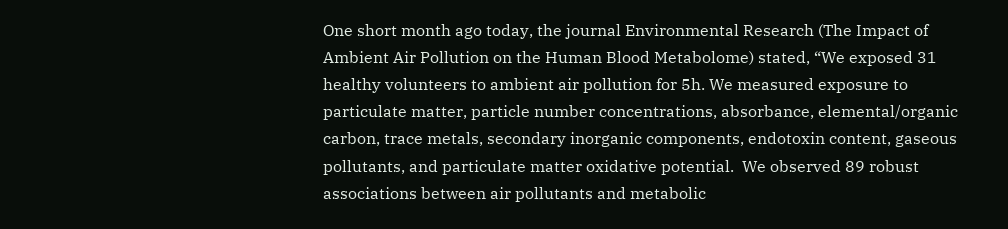One short month ago today, the journal Environmental Research (The Impact of Ambient Air Pollution on the Human Blood Metabolome) stated, “We exposed 31 healthy volunteers to ambient air pollution for 5h. We measured exposure to particulate matter, particle number concentrations, absorbance, elemental/organic carbon, trace metals, secondary inorganic components, endotoxin content, gaseous pollutants, and particulate matter oxidative potential.  We observed 89 robust associations between air pollutants and metabolic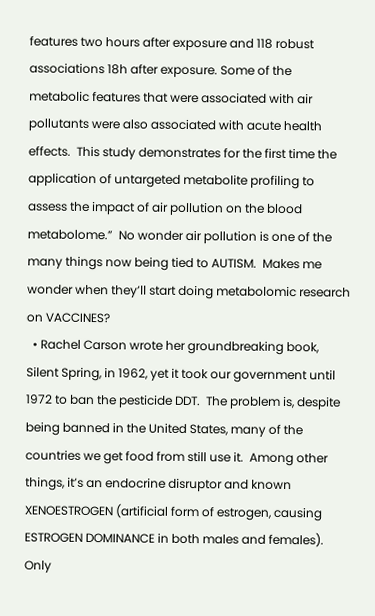features two hours after exposure and 118 robust associations 18h after exposure. Some of the metabolic features that were associated with air pollutants were also associated with acute health effects.  This study demonstrates for the first time the application of untargeted metabolite profiling to assess the impact of air pollution on the blood metabolome.”  No wonder air pollution is one of the many things now being tied to AUTISM.  Makes me wonder when they’ll start doing metabolomic research on VACCINES?
  • Rachel Carson wrote her groundbreaking book, Silent Spring, in 1962, yet it took our government until 1972 to ban the pesticide DDT.  The problem is, despite being banned in the United States, many of the countries we get food from still use it.  Among other things, it’s an endocrine disruptor and known XENOESTROGEN (artificial form of estrogen, causing ESTROGEN DOMINANCE in both males and females).  Only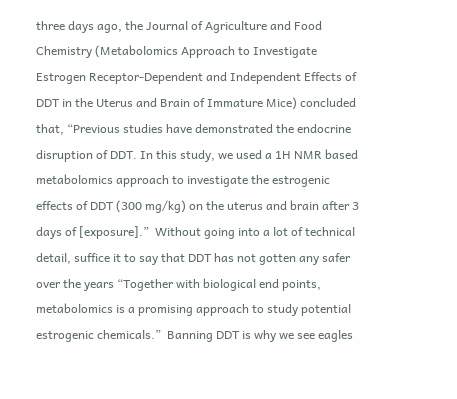three days ago, the Journal of Agriculture and Food Chemistry (Metabolomics Approach to Investigate Estrogen Receptor-Dependent and Independent Effects of DDT in the Uterus and Brain of Immature Mice) concluded that, “Previous studies have demonstrated the endocrine disruption of DDT. In this study, we used a 1H NMR based metabolomics approach to investigate the estrogenic effects of DDT (300 mg/kg) on the uterus and brain after 3 days of [exposure].”  Without going into a lot of technical detail, suffice it to say that DDT has not gotten any safer over the years “Together with biological end points, metabolomics is a promising approach to study potential estrogenic chemicals.”  Banning DDT is why we see eagles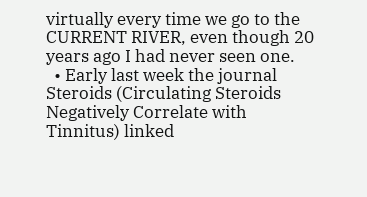virtually every time we go to the CURRENT RIVER, even though 20 years ago I had never seen one.
  • Early last week the journal Steroids (Circulating Steroids Negatively Correlate with Tinnitus) linked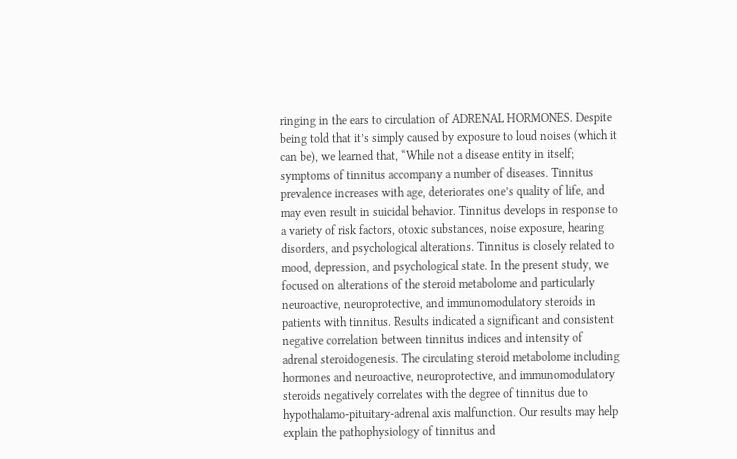ringing in the ears to circulation of ADRENAL HORMONES. Despite being told that it’s simply caused by exposure to loud noises (which it can be), we learned that, “While not a disease entity in itself; symptoms of tinnitus accompany a number of diseases. Tinnitus prevalence increases with age, deteriorates one’s quality of life, and may even result in suicidal behavior. Tinnitus develops in response to a variety of risk factors, otoxic substances, noise exposure, hearing disorders, and psychological alterations. Tinnitus is closely related to mood, depression, and psychological state. In the present study, we focused on alterations of the steroid metabolome and particularly neuroactive, neuroprotective, and immunomodulatory steroids in patients with tinnitus. Results indicated a significant and consistent negative correlation between tinnitus indices and intensity of adrenal steroidogenesis. The circulating steroid metabolome including hormones and neuroactive, neuroprotective, and immunomodulatory steroids negatively correlates with the degree of tinnitus due to hypothalamo-pituitary-adrenal axis malfunction. Our results may help explain the pathophysiology of tinnitus and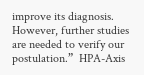improve its diagnosis. However, further studies are needed to verify our postulation.”  HPA-Axis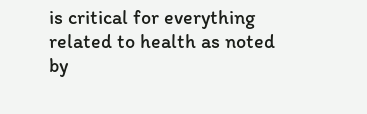is critical for everything related to health as noted by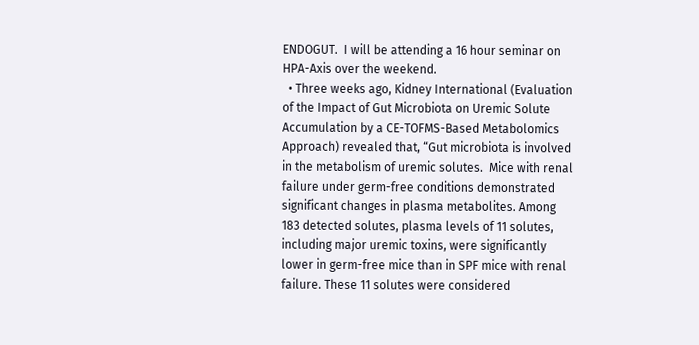ENDOGUT.  I will be attending a 16 hour seminar on HPA-Axis over the weekend.
  • Three weeks ago, Kidney International (Evaluation of the Impact of Gut Microbiota on Uremic Solute Accumulation by a CE-TOFMS-Based Metabolomics Approach) revealed that, “Gut microbiota is involved in the metabolism of uremic solutes.  Mice with renal failure under germ-free conditions demonstrated significant changes in plasma metabolites. Among 183 detected solutes, plasma levels of 11 solutes, including major uremic toxins, were significantly lower in germ-free mice than in SPF mice with renal failure. These 11 solutes were considered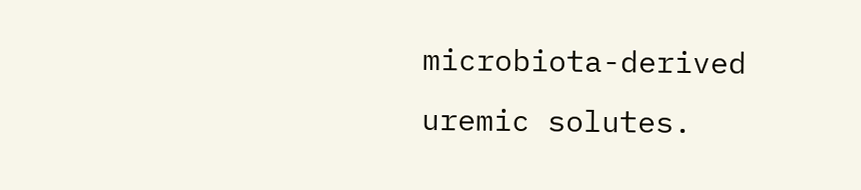microbiota-derived uremic solutes.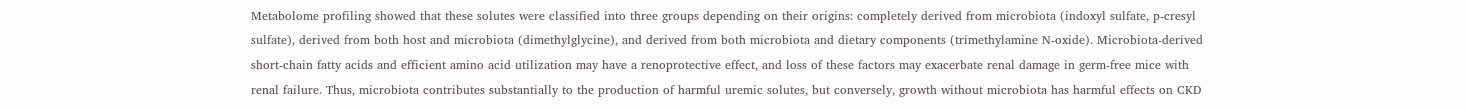Metabolome profiling showed that these solutes were classified into three groups depending on their origins: completely derived from microbiota (indoxyl sulfate, p-cresyl sulfate), derived from both host and microbiota (dimethylglycine), and derived from both microbiota and dietary components (trimethylamine N-oxide). Microbiota-derived short-chain fatty acids and efficient amino acid utilization may have a renoprotective effect, and loss of these factors may exacerbate renal damage in germ-free mice with renal failure. Thus, microbiota contributes substantially to the production of harmful uremic solutes, but conversely, growth without microbiota has harmful effects on CKD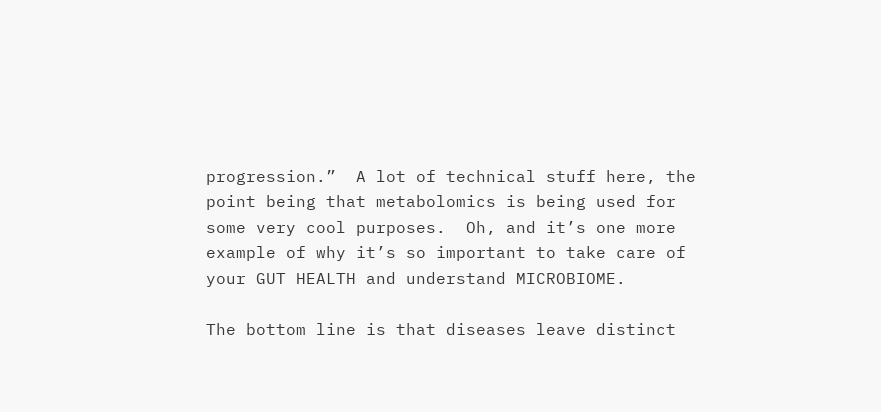progression.”  A lot of technical stuff here, the point being that metabolomics is being used for some very cool purposes.  Oh, and it’s one more example of why it’s so important to take care of your GUT HEALTH and understand MICROBIOME.

The bottom line is that diseases leave distinct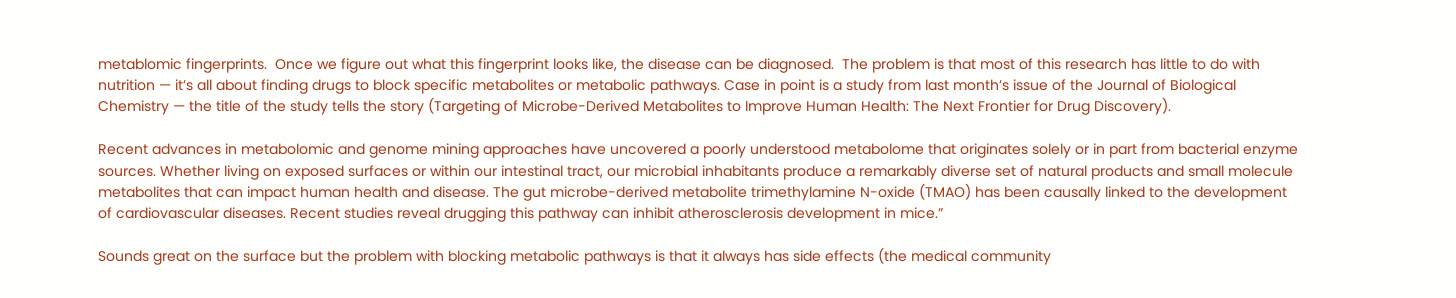metablomic fingerprints.  Once we figure out what this fingerprint looks like, the disease can be diagnosed.  The problem is that most of this research has little to do with nutrition — it’s all about finding drugs to block specific metabolites or metabolic pathways. Case in point is a study from last month’s issue of the Journal of Biological Chemistry — the title of the study tells the story (Targeting of Microbe-Derived Metabolites to Improve Human Health: The Next Frontier for Drug Discovery).

Recent advances in metabolomic and genome mining approaches have uncovered a poorly understood metabolome that originates solely or in part from bacterial enzyme sources. Whether living on exposed surfaces or within our intestinal tract, our microbial inhabitants produce a remarkably diverse set of natural products and small molecule metabolites that can impact human health and disease. The gut microbe-derived metabolite trimethylamine N-oxide (TMAO) has been causally linked to the development of cardiovascular diseases. Recent studies reveal drugging this pathway can inhibit atherosclerosis development in mice.”

Sounds great on the surface but the problem with blocking metabolic pathways is that it always has side effects (the medical community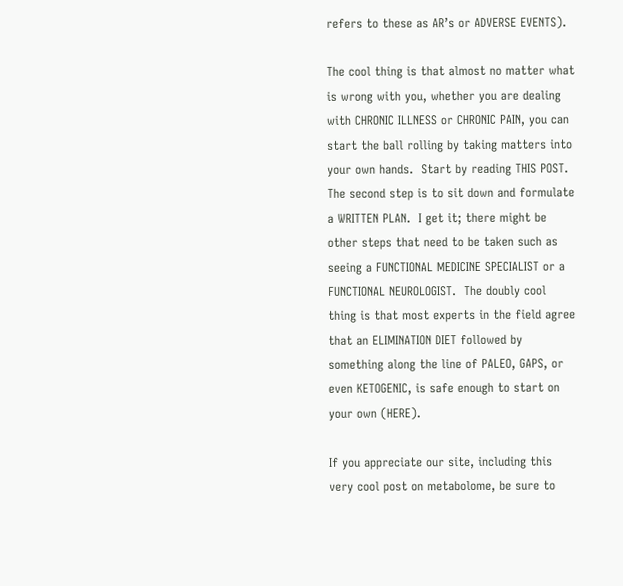refers to these as AR’s or ADVERSE EVENTS).

The cool thing is that almost no matter what is wrong with you, whether you are dealing with CHRONIC ILLNESS or CHRONIC PAIN, you can start the ball rolling by taking matters into your own hands.  Start by reading THIS POST.  The second step is to sit down and formulate a WRITTEN PLAN.  I get it; there might be other steps that need to be taken such as seeing a FUNCTIONAL MEDICINE SPECIALIST or a FUNCTIONAL NEUROLOGIST.  The doubly cool thing is that most experts in the field agree that an ELIMINATION DIET followed by something along the line of PALEO, GAPS, or even KETOGENIC, is safe enough to start on your own (HERE).

If you appreciate our site, including this very cool post on metabolome, be sure to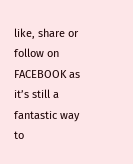like, share or follow on FACEBOOK as it’s still a fantastic way to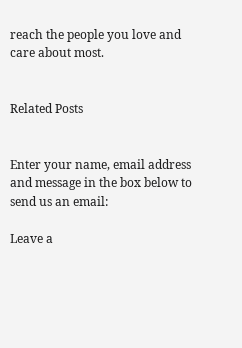reach the people you love and care about most.


Related Posts


Enter your name, email address and message in the box below to send us an email:

Leave a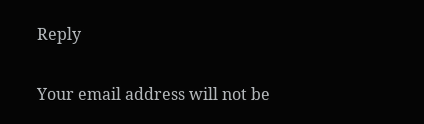Reply

Your email address will not be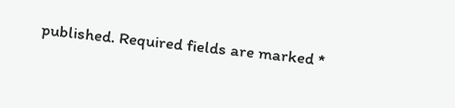published. Required fields are marked *